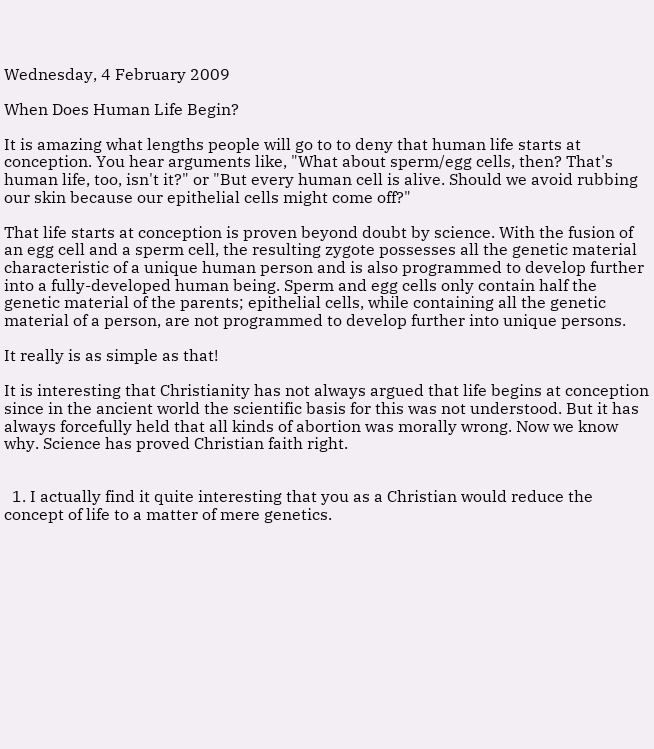Wednesday, 4 February 2009

When Does Human Life Begin?

It is amazing what lengths people will go to to deny that human life starts at conception. You hear arguments like, "What about sperm/egg cells, then? That's human life, too, isn't it?" or "But every human cell is alive. Should we avoid rubbing our skin because our epithelial cells might come off?"

That life starts at conception is proven beyond doubt by science. With the fusion of an egg cell and a sperm cell, the resulting zygote possesses all the genetic material characteristic of a unique human person and is also programmed to develop further into a fully-developed human being. Sperm and egg cells only contain half the genetic material of the parents; epithelial cells, while containing all the genetic material of a person, are not programmed to develop further into unique persons.

It really is as simple as that!

It is interesting that Christianity has not always argued that life begins at conception since in the ancient world the scientific basis for this was not understood. But it has always forcefully held that all kinds of abortion was morally wrong. Now we know why. Science has proved Christian faith right.


  1. I actually find it quite interesting that you as a Christian would reduce the concept of life to a matter of mere genetics.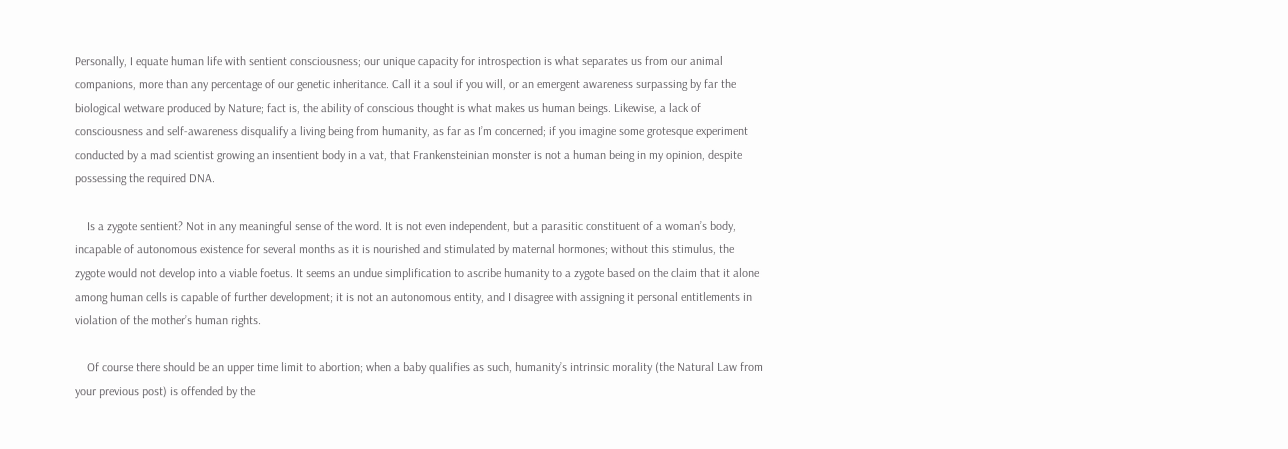Personally, I equate human life with sentient consciousness; our unique capacity for introspection is what separates us from our animal companions, more than any percentage of our genetic inheritance. Call it a soul if you will, or an emergent awareness surpassing by far the biological wetware produced by Nature; fact is, the ability of conscious thought is what makes us human beings. Likewise, a lack of consciousness and self-awareness disqualify a living being from humanity, as far as I’m concerned; if you imagine some grotesque experiment conducted by a mad scientist growing an insentient body in a vat, that Frankensteinian monster is not a human being in my opinion, despite possessing the required DNA.

    Is a zygote sentient? Not in any meaningful sense of the word. It is not even independent, but a parasitic constituent of a woman’s body, incapable of autonomous existence for several months as it is nourished and stimulated by maternal hormones; without this stimulus, the zygote would not develop into a viable foetus. It seems an undue simplification to ascribe humanity to a zygote based on the claim that it alone among human cells is capable of further development; it is not an autonomous entity, and I disagree with assigning it personal entitlements in violation of the mother’s human rights.

    Of course there should be an upper time limit to abortion; when a baby qualifies as such, humanity’s intrinsic morality (the Natural Law from your previous post) is offended by the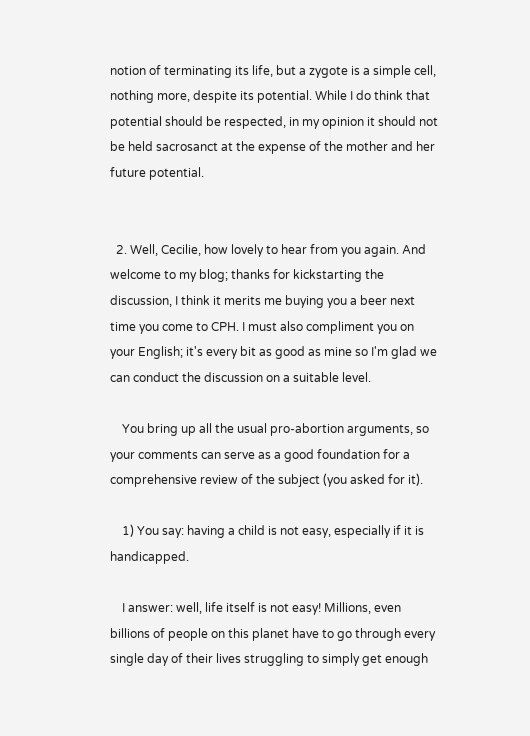notion of terminating its life, but a zygote is a simple cell, nothing more, despite its potential. While I do think that potential should be respected, in my opinion it should not be held sacrosanct at the expense of the mother and her future potential.


  2. Well, Cecilie, how lovely to hear from you again. And welcome to my blog; thanks for kickstarting the discussion, I think it merits me buying you a beer next time you come to CPH. I must also compliment you on your English; it's every bit as good as mine so I'm glad we can conduct the discussion on a suitable level.

    You bring up all the usual pro-abortion arguments, so your comments can serve as a good foundation for a comprehensive review of the subject (you asked for it).

    1) You say: having a child is not easy, especially if it is handicapped.

    I answer: well, life itself is not easy! Millions, even billions of people on this planet have to go through every single day of their lives struggling to simply get enough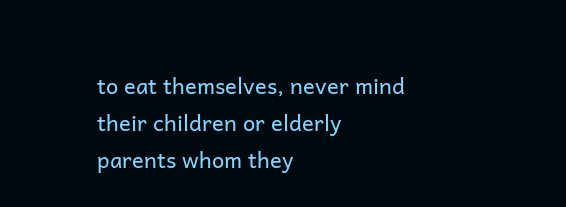to eat themselves, never mind their children or elderly parents whom they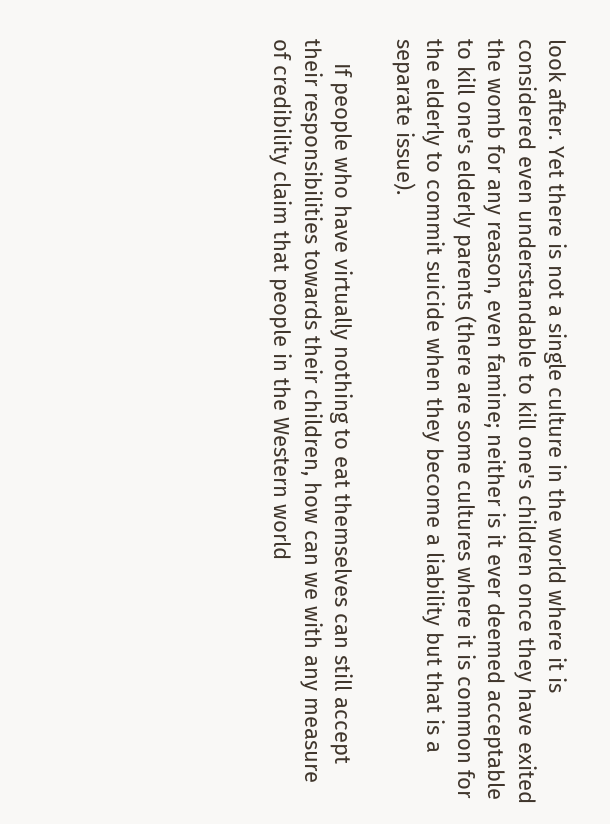look after. Yet there is not a single culture in the world where it is considered even understandable to kill one's children once they have exited the womb for any reason, even famine; neither is it ever deemed acceptable to kill one's elderly parents (there are some cultures where it is common for the elderly to commit suicide when they become a liability but that is a separate issue).

    If people who have virtually nothing to eat themselves can still accept their responsibilities towards their children, how can we with any measure of credibility claim that people in the Western world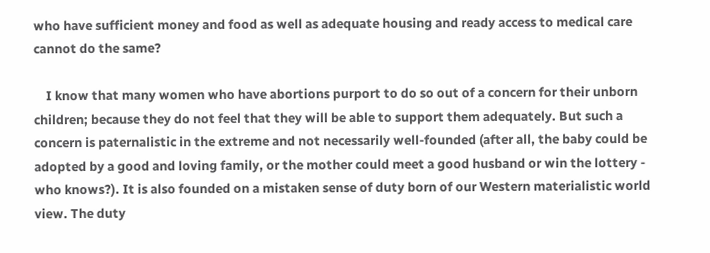who have sufficient money and food as well as adequate housing and ready access to medical care cannot do the same?

    I know that many women who have abortions purport to do so out of a concern for their unborn children; because they do not feel that they will be able to support them adequately. But such a concern is paternalistic in the extreme and not necessarily well-founded (after all, the baby could be adopted by a good and loving family, or the mother could meet a good husband or win the lottery - who knows?). It is also founded on a mistaken sense of duty born of our Western materialistic world view. The duty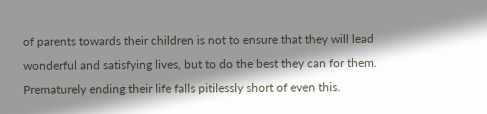of parents towards their children is not to ensure that they will lead wonderful and satisfying lives, but to do the best they can for them. Prematurely ending their life falls pitilessly short of even this.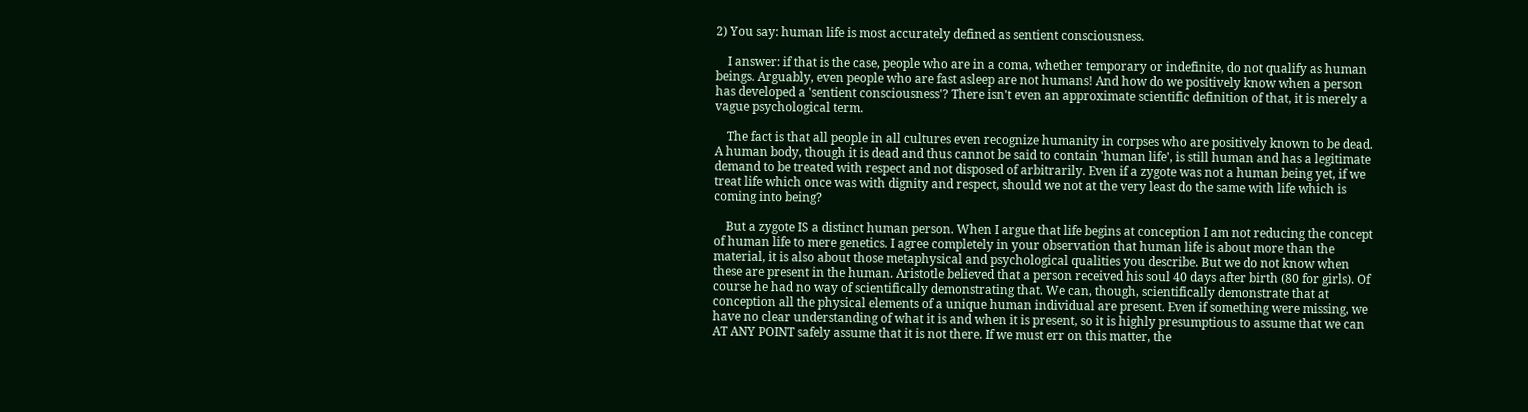2) You say: human life is most accurately defined as sentient consciousness.

    I answer: if that is the case, people who are in a coma, whether temporary or indefinite, do not qualify as human beings. Arguably, even people who are fast asleep are not humans! And how do we positively know when a person has developed a 'sentient consciousness'? There isn't even an approximate scientific definition of that, it is merely a vague psychological term.

    The fact is that all people in all cultures even recognize humanity in corpses who are positively known to be dead. A human body, though it is dead and thus cannot be said to contain 'human life', is still human and has a legitimate demand to be treated with respect and not disposed of arbitrarily. Even if a zygote was not a human being yet, if we treat life which once was with dignity and respect, should we not at the very least do the same with life which is coming into being?

    But a zygote IS a distinct human person. When I argue that life begins at conception I am not reducing the concept of human life to mere genetics. I agree completely in your observation that human life is about more than the material, it is also about those metaphysical and psychological qualities you describe. But we do not know when these are present in the human. Aristotle believed that a person received his soul 40 days after birth (80 for girls). Of course he had no way of scientifically demonstrating that. We can, though, scientifically demonstrate that at conception all the physical elements of a unique human individual are present. Even if something were missing, we have no clear understanding of what it is and when it is present, so it is highly presumptious to assume that we can AT ANY POINT safely assume that it is not there. If we must err on this matter, the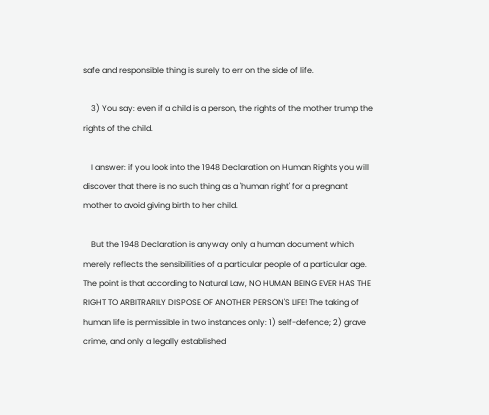safe and responsible thing is surely to err on the side of life.

    3) You say: even if a child is a person, the rights of the mother trump the rights of the child.

    I answer: if you look into the 1948 Declaration on Human Rights you will discover that there is no such thing as a 'human right' for a pregnant mother to avoid giving birth to her child.

    But the 1948 Declaration is anyway only a human document which merely reflects the sensibilities of a particular people of a particular age. The point is that according to Natural Law, NO HUMAN BEING EVER HAS THE RIGHT TO ARBITRARILY DISPOSE OF ANOTHER PERSON'S LIFE! The taking of human life is permissible in two instances only: 1) self-defence; 2) grave crime, and only a legally established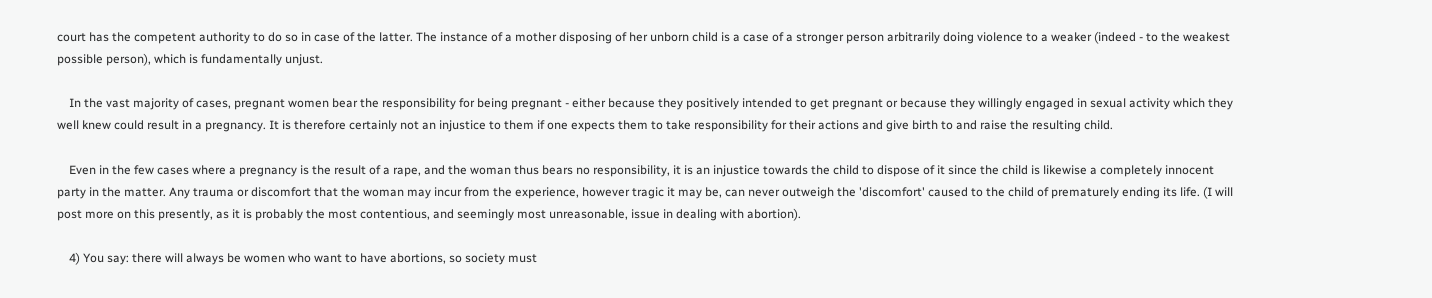court has the competent authority to do so in case of the latter. The instance of a mother disposing of her unborn child is a case of a stronger person arbitrarily doing violence to a weaker (indeed - to the weakest possible person), which is fundamentally unjust.

    In the vast majority of cases, pregnant women bear the responsibility for being pregnant - either because they positively intended to get pregnant or because they willingly engaged in sexual activity which they well knew could result in a pregnancy. It is therefore certainly not an injustice to them if one expects them to take responsibility for their actions and give birth to and raise the resulting child.

    Even in the few cases where a pregnancy is the result of a rape, and the woman thus bears no responsibility, it is an injustice towards the child to dispose of it since the child is likewise a completely innocent party in the matter. Any trauma or discomfort that the woman may incur from the experience, however tragic it may be, can never outweigh the 'discomfort' caused to the child of prematurely ending its life. (I will post more on this presently, as it is probably the most contentious, and seemingly most unreasonable, issue in dealing with abortion).

    4) You say: there will always be women who want to have abortions, so society must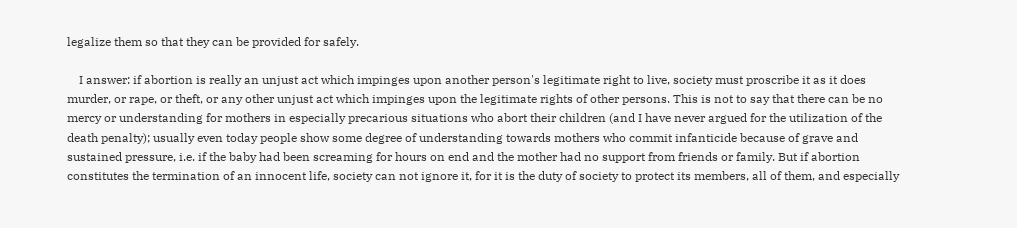legalize them so that they can be provided for safely.

    I answer: if abortion is really an unjust act which impinges upon another person's legitimate right to live, society must proscribe it as it does murder, or rape, or theft, or any other unjust act which impinges upon the legitimate rights of other persons. This is not to say that there can be no mercy or understanding for mothers in especially precarious situations who abort their children (and I have never argued for the utilization of the death penalty); usually even today people show some degree of understanding towards mothers who commit infanticide because of grave and sustained pressure, i.e. if the baby had been screaming for hours on end and the mother had no support from friends or family. But if abortion constitutes the termination of an innocent life, society can not ignore it, for it is the duty of society to protect its members, all of them, and especially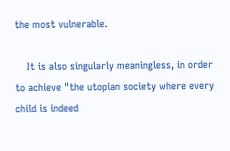the most vulnerable.

    It is also singularly meaningless, in order to achieve "the utopian society where every child is indeed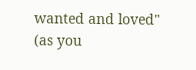wanted and loved" (as you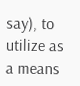say), to utilize as a means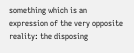something which is an expression of the very opposite reality: the disposing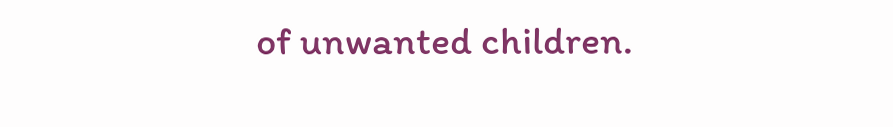of unwanted children.